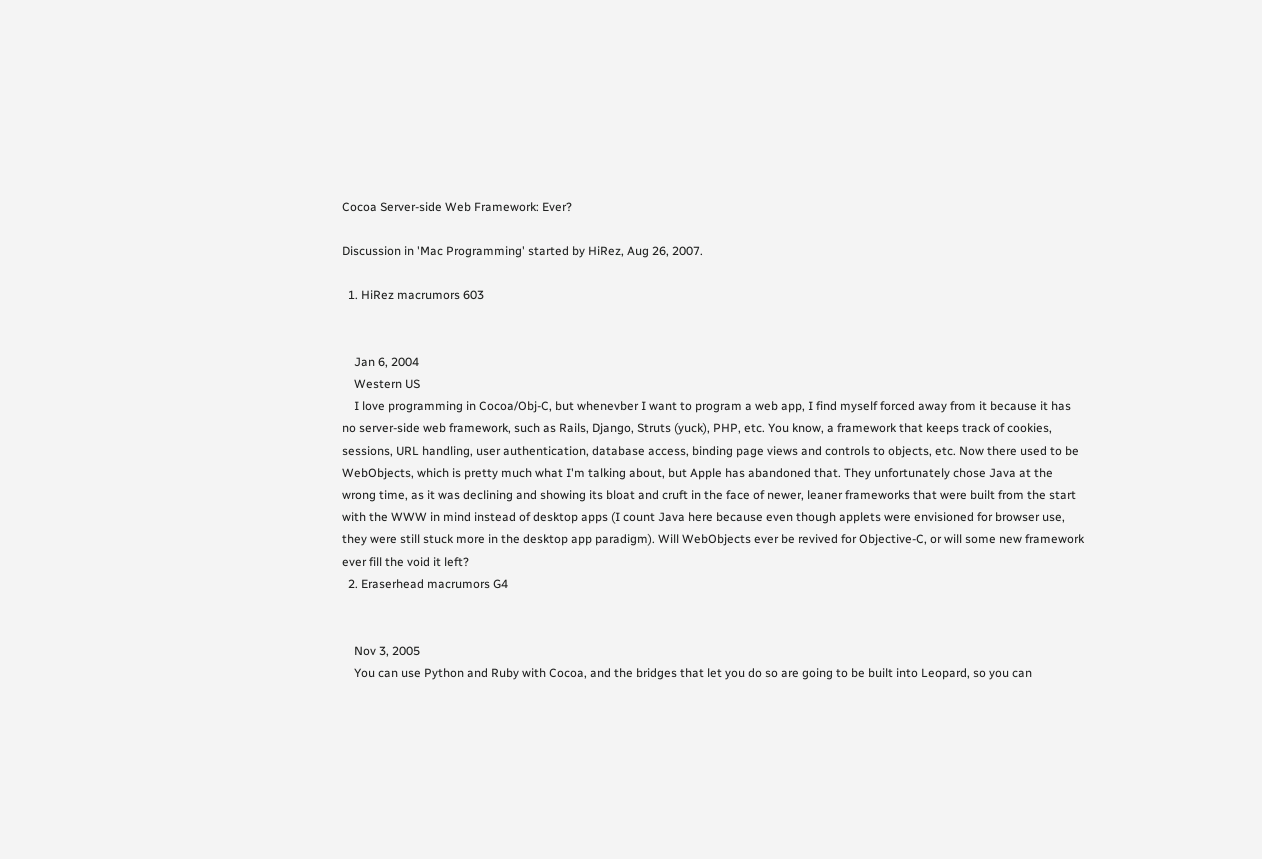Cocoa Server-side Web Framework: Ever?

Discussion in 'Mac Programming' started by HiRez, Aug 26, 2007.

  1. HiRez macrumors 603


    Jan 6, 2004
    Western US
    I love programming in Cocoa/Obj-C, but whenevber I want to program a web app, I find myself forced away from it because it has no server-side web framework, such as Rails, Django, Struts (yuck), PHP, etc. You know, a framework that keeps track of cookies, sessions, URL handling, user authentication, database access, binding page views and controls to objects, etc. Now there used to be WebObjects, which is pretty much what I'm talking about, but Apple has abandoned that. They unfortunately chose Java at the wrong time, as it was declining and showing its bloat and cruft in the face of newer, leaner frameworks that were built from the start with the WWW in mind instead of desktop apps (I count Java here because even though applets were envisioned for browser use, they were still stuck more in the desktop app paradigm). Will WebObjects ever be revived for Objective-C, or will some new framework ever fill the void it left?
  2. Eraserhead macrumors G4


    Nov 3, 2005
    You can use Python and Ruby with Cocoa, and the bridges that let you do so are going to be built into Leopard, so you can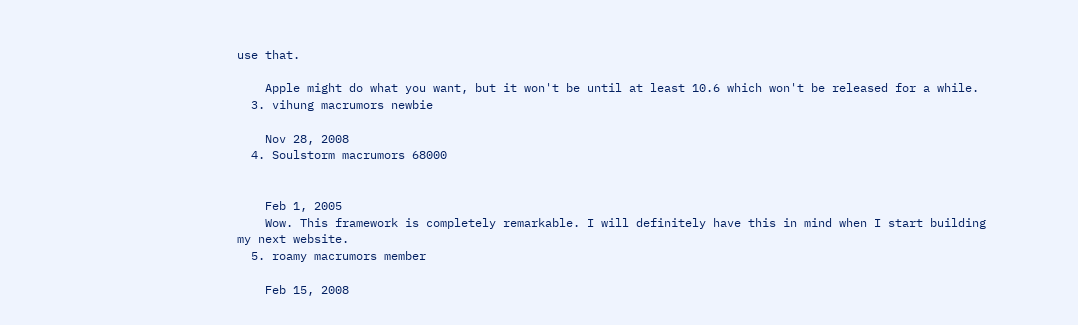use that.

    Apple might do what you want, but it won't be until at least 10.6 which won't be released for a while.
  3. vihung macrumors newbie

    Nov 28, 2008
  4. Soulstorm macrumors 68000


    Feb 1, 2005
    Wow. This framework is completely remarkable. I will definitely have this in mind when I start building my next website.
  5. roamy macrumors member

    Feb 15, 2008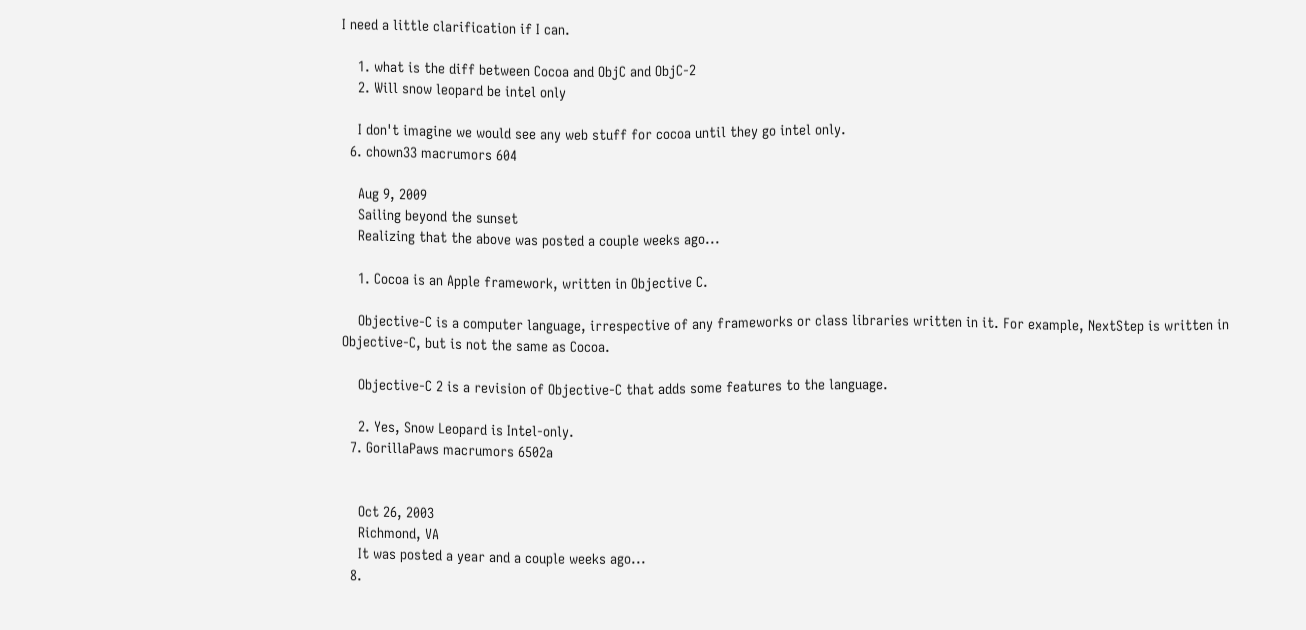I need a little clarification if I can.

    1. what is the diff between Cocoa and ObjC and ObjC-2
    2. Will snow leopard be intel only

    I don't imagine we would see any web stuff for cocoa until they go intel only.
  6. chown33 macrumors 604

    Aug 9, 2009
    Sailing beyond the sunset
    Realizing that the above was posted a couple weeks ago...

    1. Cocoa is an Apple framework, written in Objective C.

    Objective-C is a computer language, irrespective of any frameworks or class libraries written in it. For example, NextStep is written in Objective-C, but is not the same as Cocoa.

    Objective-C 2 is a revision of Objective-C that adds some features to the language.

    2. Yes, Snow Leopard is Intel-only.
  7. GorillaPaws macrumors 6502a


    Oct 26, 2003
    Richmond, VA
    It was posted a year and a couple weeks ago...
  8.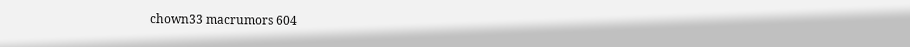chown33 macrumors 604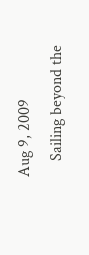Aug 9, 2009
    Sailing beyond the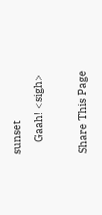sunset
    Gaah! <sigh>

Share This Page